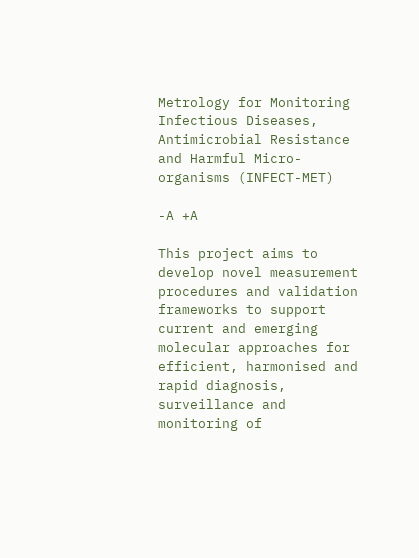Metrology for Monitoring Infectious Diseases, Antimicrobial Resistance and Harmful Micro-organisms (INFECT-MET)

-A +A

This project aims to develop novel measurement procedures and validation frameworks to support current and emerging molecular approaches for efficient, harmonised and rapid diagnosis, surveillance and monitoring of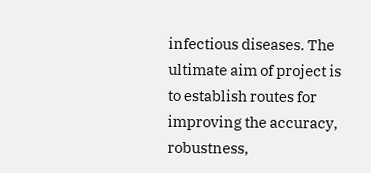infectious diseases. The ultimate aim of project is to establish routes for improving the accuracy, robustness,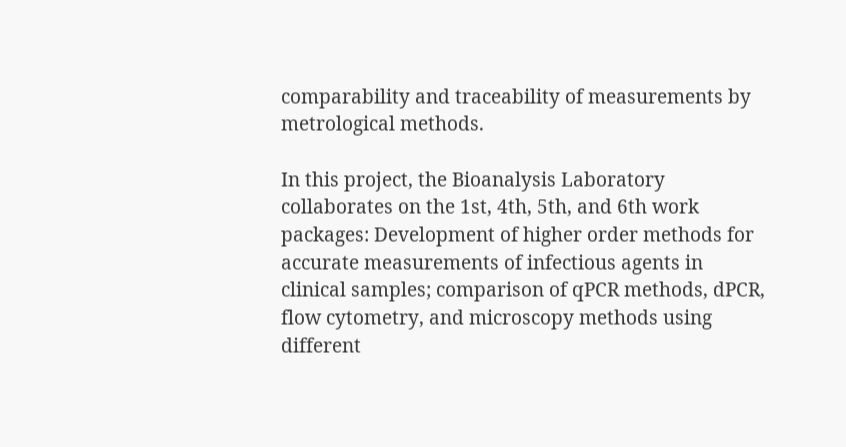comparability and traceability of measurements by metrological methods.

In this project, the Bioanalysis Laboratory collaborates on the 1st, 4th, 5th, and 6th work packages: Development of higher order methods for accurate measurements of infectious agents in clinical samples; comparison of qPCR methods, dPCR, flow cytometry, and microscopy methods using different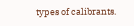types of calibrants.